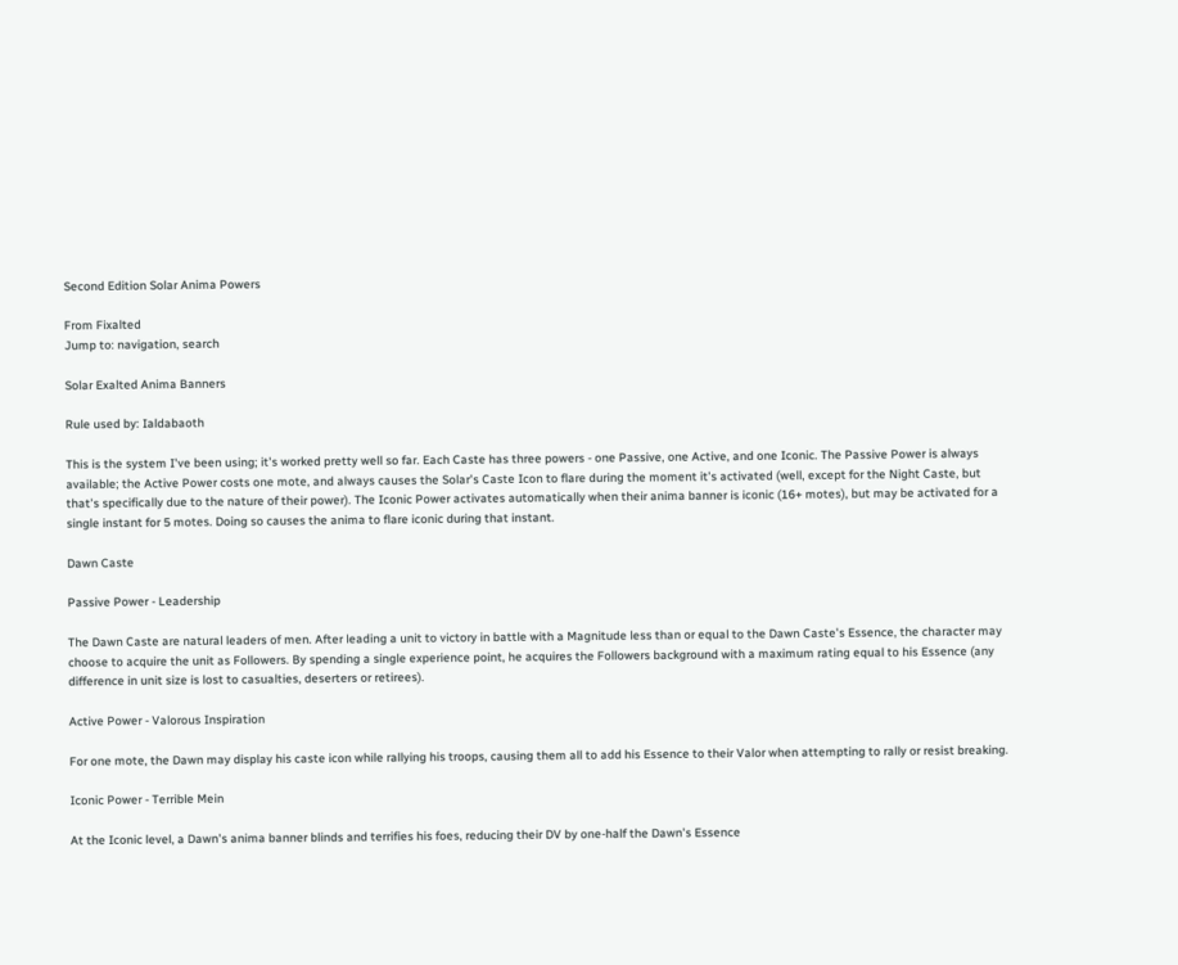Second Edition Solar Anima Powers

From Fixalted
Jump to: navigation, search

Solar Exalted Anima Banners

Rule used by: Ialdabaoth

This is the system I've been using; it's worked pretty well so far. Each Caste has three powers - one Passive, one Active, and one Iconic. The Passive Power is always available; the Active Power costs one mote, and always causes the Solar's Caste Icon to flare during the moment it's activated (well, except for the Night Caste, but that's specifically due to the nature of their power). The Iconic Power activates automatically when their anima banner is iconic (16+ motes), but may be activated for a single instant for 5 motes. Doing so causes the anima to flare iconic during that instant.

Dawn Caste

Passive Power - Leadership

The Dawn Caste are natural leaders of men. After leading a unit to victory in battle with a Magnitude less than or equal to the Dawn Caste's Essence, the character may choose to acquire the unit as Followers. By spending a single experience point, he acquires the Followers background with a maximum rating equal to his Essence (any difference in unit size is lost to casualties, deserters or retirees).

Active Power - Valorous Inspiration

For one mote, the Dawn may display his caste icon while rallying his troops, causing them all to add his Essence to their Valor when attempting to rally or resist breaking.

Iconic Power - Terrible Mein

At the Iconic level, a Dawn's anima banner blinds and terrifies his foes, reducing their DV by one-half the Dawn's Essence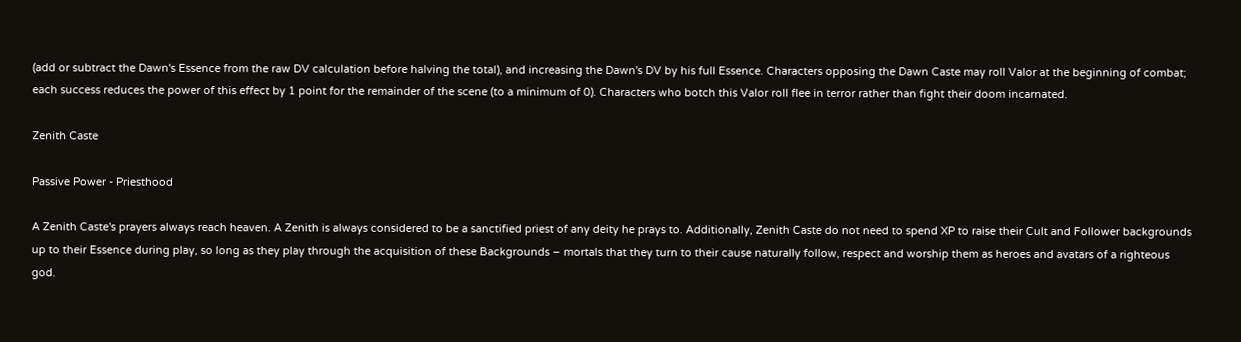(add or subtract the Dawn's Essence from the raw DV calculation before halving the total), and increasing the Dawn's DV by his full Essence. Characters opposing the Dawn Caste may roll Valor at the beginning of combat; each success reduces the power of this effect by 1 point for the remainder of the scene (to a minimum of 0). Characters who botch this Valor roll flee in terror rather than fight their doom incarnated.

Zenith Caste

Passive Power - Priesthood

A Zenith Caste's prayers always reach heaven. A Zenith is always considered to be a sanctified priest of any deity he prays to. Additionally, Zenith Caste do not need to spend XP to raise their Cult and Follower backgrounds up to their Essence during play, so long as they play through the acquisition of these Backgrounds – mortals that they turn to their cause naturally follow, respect and worship them as heroes and avatars of a righteous god.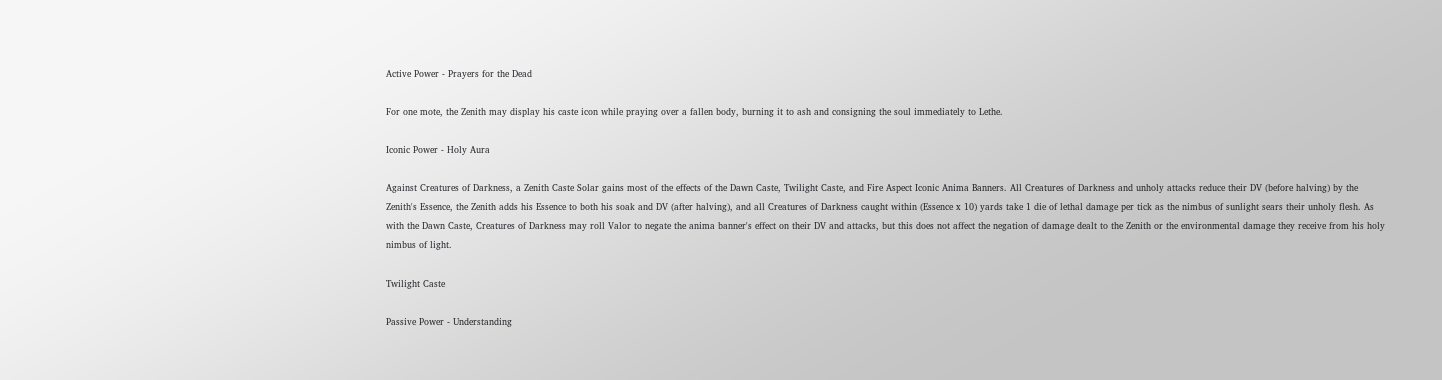Active Power - Prayers for the Dead

For one mote, the Zenith may display his caste icon while praying over a fallen body, burning it to ash and consigning the soul immediately to Lethe.

Iconic Power - Holy Aura

Against Creatures of Darkness, a Zenith Caste Solar gains most of the effects of the Dawn Caste, Twilight Caste, and Fire Aspect Iconic Anima Banners. All Creatures of Darkness and unholy attacks reduce their DV (before halving) by the Zenith's Essence, the Zenith adds his Essence to both his soak and DV (after halving), and all Creatures of Darkness caught within (Essence x 10) yards take 1 die of lethal damage per tick as the nimbus of sunlight sears their unholy flesh. As with the Dawn Caste, Creatures of Darkness may roll Valor to negate the anima banner's effect on their DV and attacks, but this does not affect the negation of damage dealt to the Zenith or the environmental damage they receive from his holy nimbus of light.

Twilight Caste

Passive Power - Understanding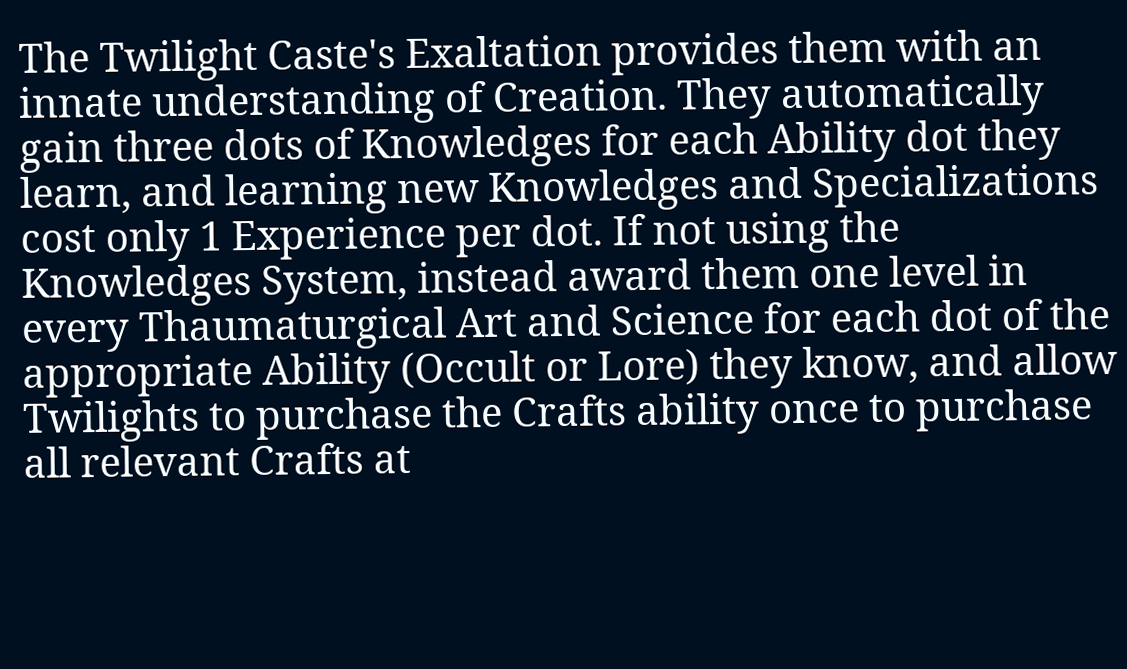The Twilight Caste's Exaltation provides them with an innate understanding of Creation. They automatically gain three dots of Knowledges for each Ability dot they learn, and learning new Knowledges and Specializations cost only 1 Experience per dot. If not using the Knowledges System, instead award them one level in every Thaumaturgical Art and Science for each dot of the appropriate Ability (Occult or Lore) they know, and allow Twilights to purchase the Crafts ability once to purchase all relevant Crafts at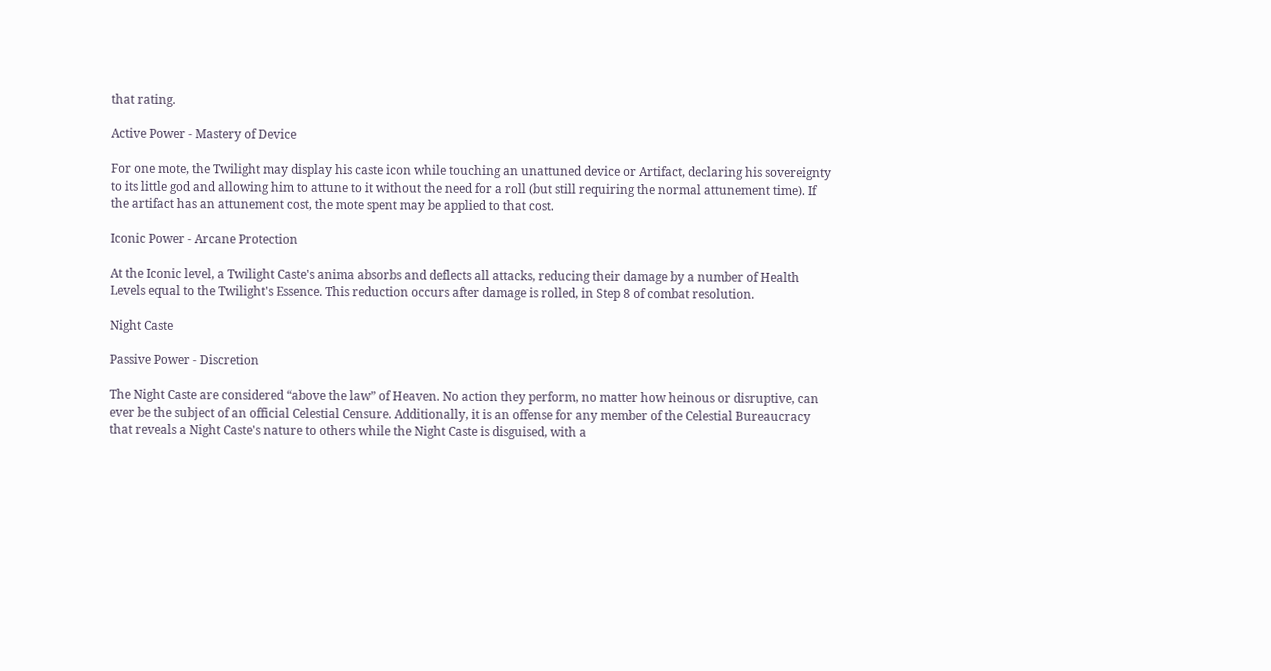that rating.

Active Power - Mastery of Device

For one mote, the Twilight may display his caste icon while touching an unattuned device or Artifact, declaring his sovereignty to its little god and allowing him to attune to it without the need for a roll (but still requiring the normal attunement time). If the artifact has an attunement cost, the mote spent may be applied to that cost.

Iconic Power - Arcane Protection

At the Iconic level, a Twilight Caste's anima absorbs and deflects all attacks, reducing their damage by a number of Health Levels equal to the Twilight's Essence. This reduction occurs after damage is rolled, in Step 8 of combat resolution.

Night Caste

Passive Power - Discretion

The Night Caste are considered “above the law” of Heaven. No action they perform, no matter how heinous or disruptive, can ever be the subject of an official Celestial Censure. Additionally, it is an offense for any member of the Celestial Bureaucracy that reveals a Night Caste's nature to others while the Night Caste is disguised, with a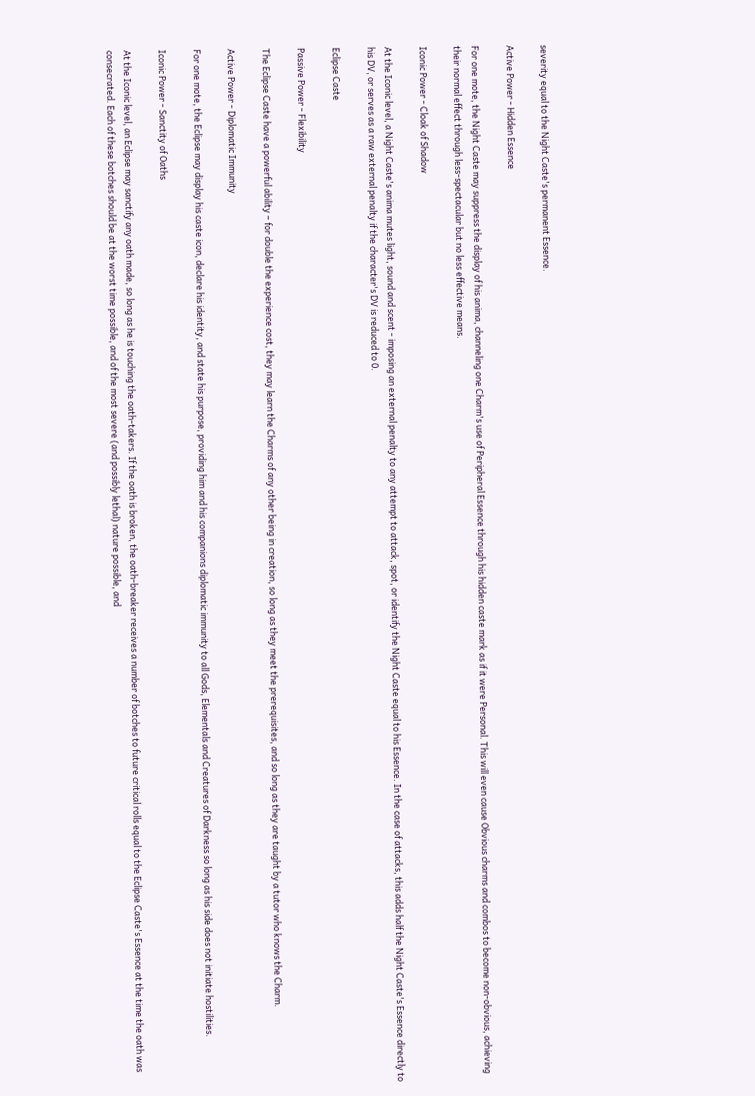severity equal to the Night Caste's permanent Essence.

Active Power - Hidden Essence

For one mote, the Night Caste may suppress the display of his anima, channeling one Charm's use of Peripheral Essence through his hidden caste mark as if it were Personal. This will even cause Obvious charms and combos to become non-obvious, achieving their normal effect through less-spectacular but no less effective means.

Iconic Power - Cloak of Shadow

At the Iconic level, a Night Caste's anima mutes light, sound and scent - imposing an external penalty to any attempt to attack, spot, or identify the Night Caste equal to his Essence. In the case of attacks, this adds half the Night Caste's Essence directly to his DV, or serves as a raw external penalty if the character's DV is reduced to 0.

Eclipse Caste

Passive Power - Flexibility

The Eclipse Caste have a powerful ability – for double the experience cost, they may learn the Charms of any other being in creation, so long as they meet the prerequisites, and so long as they are taught by a tutor who knows the Charm.

Active Power - Diplomatic Immunity

For one mote, the Eclipse may display his caste icon, declare his identity, and state his purpose, providing him and his companions diplomatic immunity to all Gods, Elementals and Creatures of Darkness so long as his side does not initiate hostilities.

Iconic Power - Sanctity of Oaths

At the Iconic level, an Eclipse may sanctify any oath made, so long as he is touching the oath-takers. If the oath is broken, the oath-breaker receives a number of botches to future critical rolls equal to the Eclipse Caste's Essence at the time the oath was consecrated. Each of these botches should be at the worst time possible, and of the most severe (and possibly lethal) nature possible, and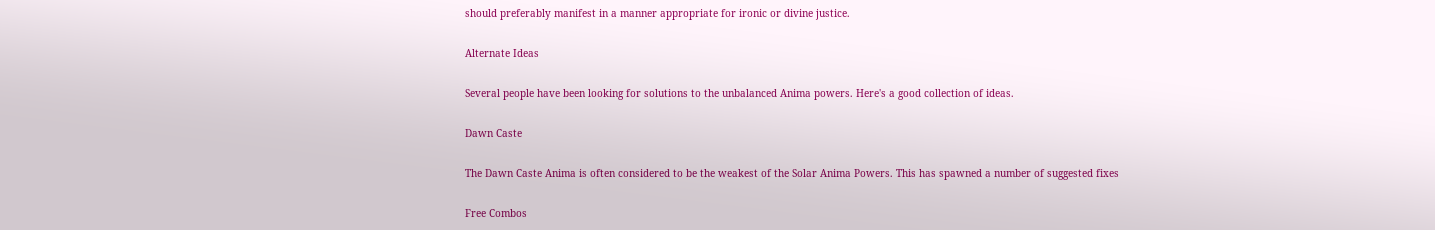should preferably manifest in a manner appropriate for ironic or divine justice.

Alternate Ideas

Several people have been looking for solutions to the unbalanced Anima powers. Here's a good collection of ideas.

Dawn Caste

The Dawn Caste Anima is often considered to be the weakest of the Solar Anima Powers. This has spawned a number of suggested fixes

Free Combos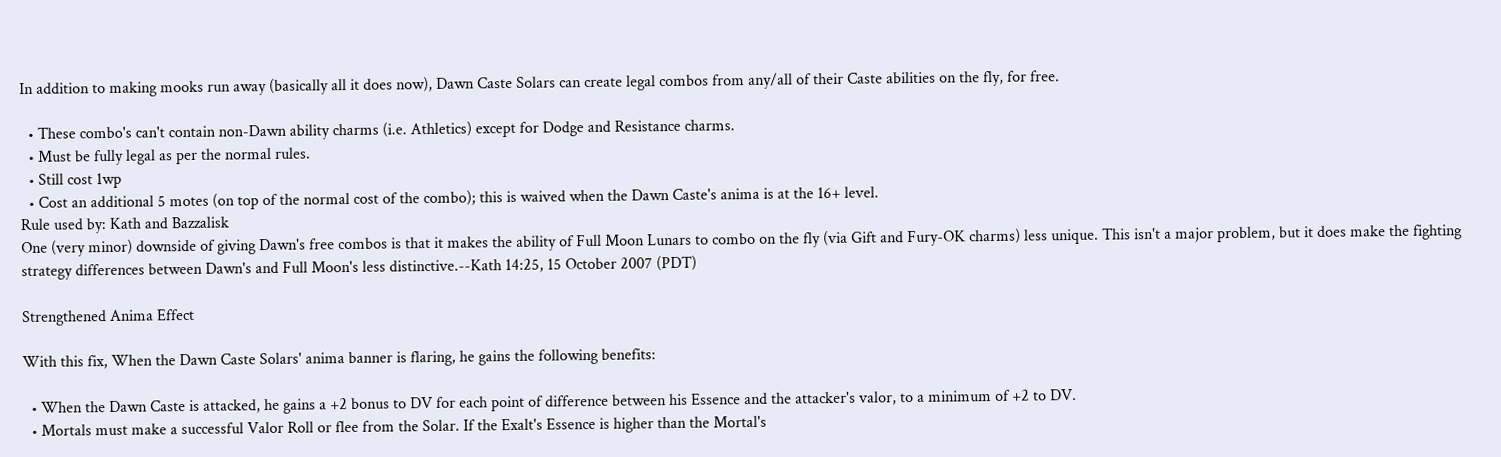In addition to making mooks run away (basically all it does now), Dawn Caste Solars can create legal combos from any/all of their Caste abilities on the fly, for free.

  • These combo's can't contain non-Dawn ability charms (i.e. Athletics) except for Dodge and Resistance charms.
  • Must be fully legal as per the normal rules.
  • Still cost 1wp
  • Cost an additional 5 motes (on top of the normal cost of the combo); this is waived when the Dawn Caste's anima is at the 16+ level.
Rule used by: Kath and Bazzalisk
One (very minor) downside of giving Dawn's free combos is that it makes the ability of Full Moon Lunars to combo on the fly (via Gift and Fury-OK charms) less unique. This isn't a major problem, but it does make the fighting strategy differences between Dawn's and Full Moon's less distinctive.--Kath 14:25, 15 October 2007 (PDT)

Strengthened Anima Effect

With this fix, When the Dawn Caste Solars' anima banner is flaring, he gains the following benefits:

  • When the Dawn Caste is attacked, he gains a +2 bonus to DV for each point of difference between his Essence and the attacker's valor, to a minimum of +2 to DV.
  • Mortals must make a successful Valor Roll or flee from the Solar. If the Exalt's Essence is higher than the Mortal's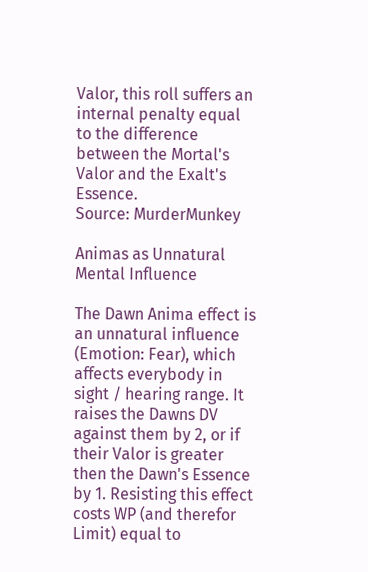Valor, this roll suffers an internal penalty equal to the difference between the Mortal's Valor and the Exalt's Essence.
Source: MurderMunkey

Animas as Unnatural Mental Influence

The Dawn Anima effect is an unnatural influence (Emotion: Fear), which affects everybody in sight / hearing range. It raises the Dawns DV against them by 2, or if their Valor is greater then the Dawn's Essence by 1. Resisting this effect costs WP (and therefor Limit) equal to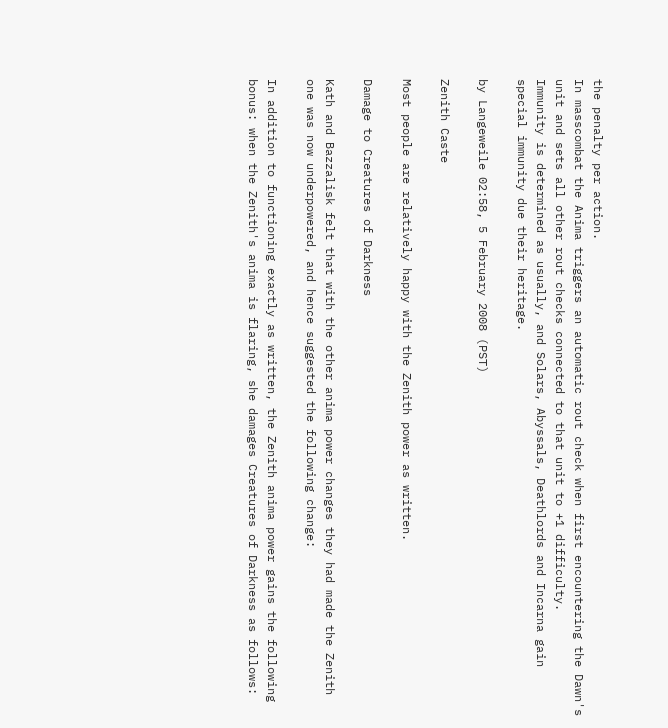the penalty per action.
In masscombat the Anima triggers an automatic rout check when first encountering the Dawn's unit and sets all other rout checks connected to that unit to +1 difficulty.
Immunity is determined as usually, and Solars, Abyssals, Deathlords and Incarna gain special immunity due their heritage.

by Langeweile 02:58, 5 February 2008 (PST)

Zenith Caste

Most people are relatively happy with the Zenith power as written.

Damage to Creatures of Darkness

Kath and Bazzalisk felt that with the other anima power changes they had made the Zenith one was now underpowered, and hence suggested the following change:

In addition to functioning exactly as written, the Zenith anima power gains the following bonus: when the Zenith's anima is flaring, she damages Creatures of Darkness as follows: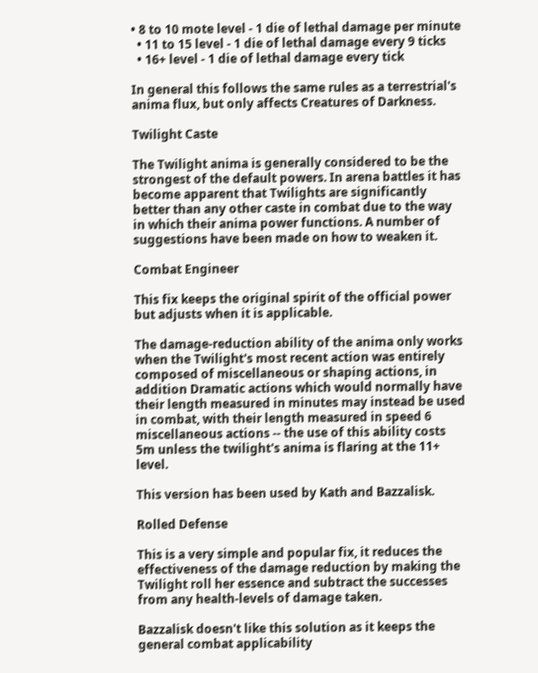• 8 to 10 mote level - 1 die of lethal damage per minute
  • 11 to 15 level - 1 die of lethal damage every 9 ticks
  • 16+ level - 1 die of lethal damage every tick

In general this follows the same rules as a terrestrial's anima flux, but only affects Creatures of Darkness.

Twilight Caste

The Twilight anima is generally considered to be the strongest of the default powers. In arena battles it has become apparent that Twilights are significantly better than any other caste in combat due to the way in which their anima power functions. A number of suggestions have been made on how to weaken it.

Combat Engineer

This fix keeps the original spirit of the official power but adjusts when it is applicable.

The damage-reduction ability of the anima only works when the Twilight's most recent action was entirely composed of miscellaneous or shaping actions, in addition Dramatic actions which would normally have their length measured in minutes may instead be used in combat, with their length measured in speed 6 miscellaneous actions -- the use of this ability costs 5m unless the twilight's anima is flaring at the 11+ level.

This version has been used by Kath and Bazzalisk.

Rolled Defense

This is a very simple and popular fix, it reduces the effectiveness of the damage reduction by making the Twilight roll her essence and subtract the successes from any health-levels of damage taken.

Bazzalisk doesn't like this solution as it keeps the general combat applicability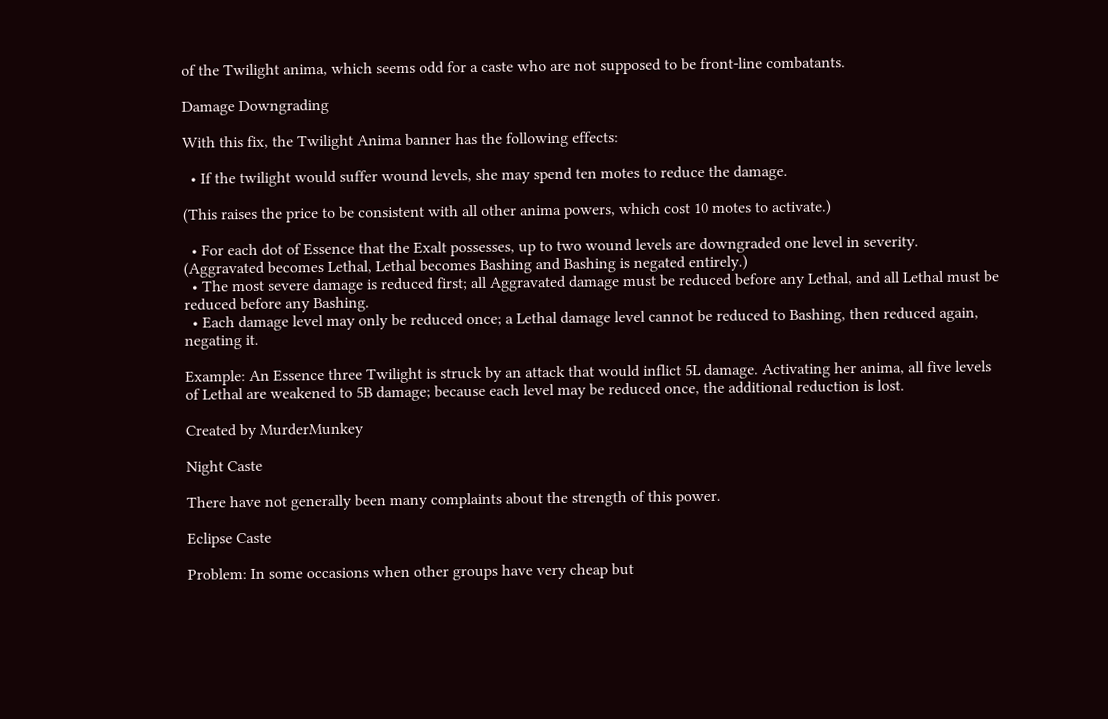of the Twilight anima, which seems odd for a caste who are not supposed to be front-line combatants.

Damage Downgrading

With this fix, the Twilight Anima banner has the following effects:

  • If the twilight would suffer wound levels, she may spend ten motes to reduce the damage.

(This raises the price to be consistent with all other anima powers, which cost 10 motes to activate.)

  • For each dot of Essence that the Exalt possesses, up to two wound levels are downgraded one level in severity. (Aggravated becomes Lethal, Lethal becomes Bashing and Bashing is negated entirely.)
  • The most severe damage is reduced first; all Aggravated damage must be reduced before any Lethal, and all Lethal must be reduced before any Bashing.
  • Each damage level may only be reduced once; a Lethal damage level cannot be reduced to Bashing, then reduced again, negating it.

Example: An Essence three Twilight is struck by an attack that would inflict 5L damage. Activating her anima, all five levels of Lethal are weakened to 5B damage; because each level may be reduced once, the additional reduction is lost.

Created by MurderMunkey

Night Caste

There have not generally been many complaints about the strength of this power.

Eclipse Caste

Problem: In some occasions when other groups have very cheap but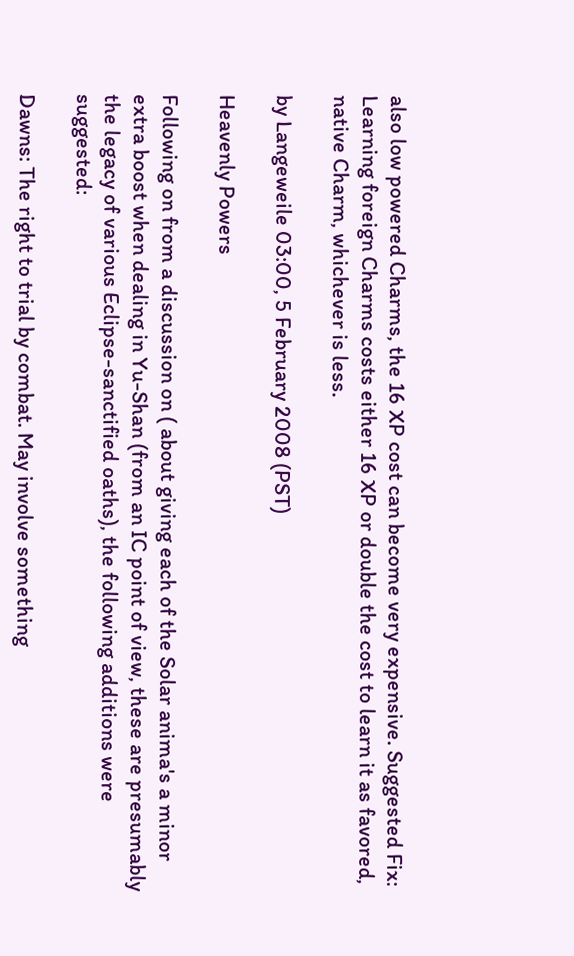also low powered Charms, the 16 XP cost can become very expensive. Suggested Fix: Learning foreign Charms costs either 16 XP or double the cost to learn it as favored, native Charm, whichever is less.

by Langeweile 03:00, 5 February 2008 (PST)

Heavenly Powers

Following on from a discussion on ( about giving each of the Solar anima's a minor extra boost when dealing in Yu-Shan (from an IC point of view, these are presumably the legacy of various Eclipse-sanctified oaths), the following additions were suggested:

Dawns: The right to trial by combat. May involve something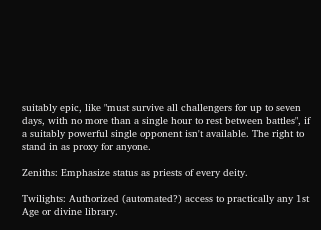suitably epic, like "must survive all challengers for up to seven days, with no more than a single hour to rest between battles", if a suitably powerful single opponent isn't available. The right to stand in as proxy for anyone.

Zeniths: Emphasize status as priests of every deity.

Twilights: Authorized (automated?) access to practically any 1st Age or divine library.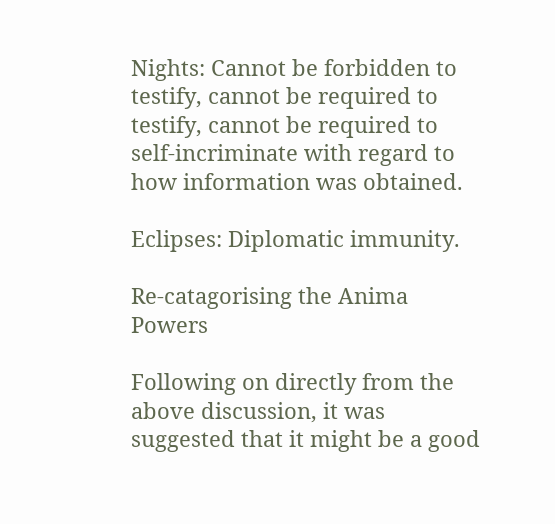Nights: Cannot be forbidden to testify, cannot be required to testify, cannot be required to self-incriminate with regard to how information was obtained.

Eclipses: Diplomatic immunity.

Re-catagorising the Anima Powers

Following on directly from the above discussion, it was suggested that it might be a good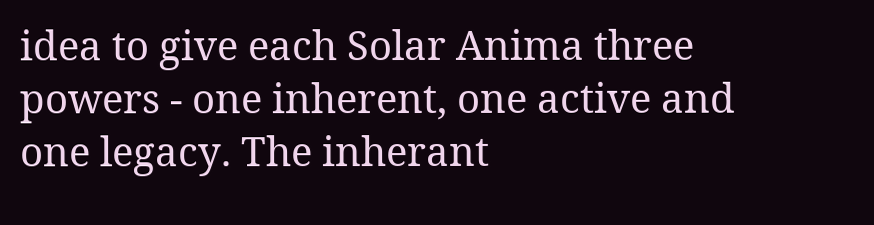idea to give each Solar Anima three powers - one inherent, one active and one legacy. The inherant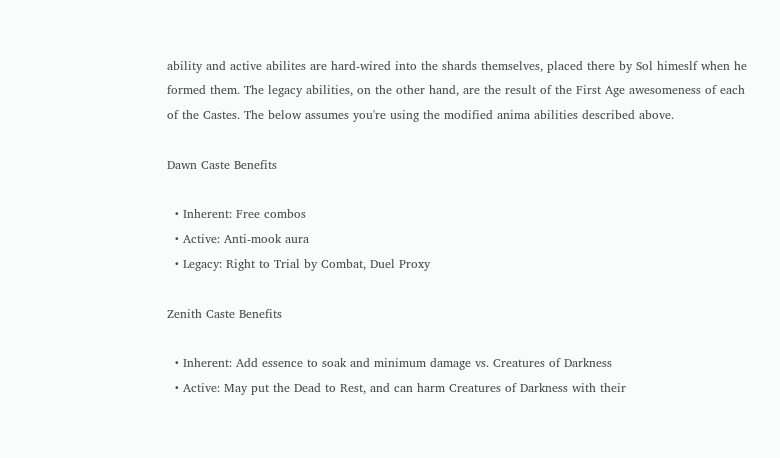ability and active abilites are hard-wired into the shards themselves, placed there by Sol himeslf when he formed them. The legacy abilities, on the other hand, are the result of the First Age awesomeness of each of the Castes. The below assumes you're using the modified anima abilities described above.

Dawn Caste Benefits

  • Inherent: Free combos
  • Active: Anti-mook aura
  • Legacy: Right to Trial by Combat, Duel Proxy

Zenith Caste Benefits

  • Inherent: Add essence to soak and minimum damage vs. Creatures of Darkness
  • Active: May put the Dead to Rest, and can harm Creatures of Darkness with their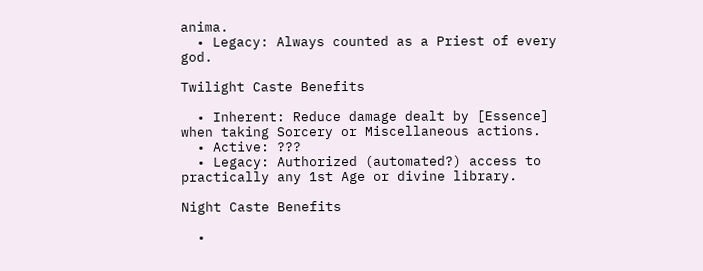anima.
  • Legacy: Always counted as a Priest of every god.

Twilight Caste Benefits

  • Inherent: Reduce damage dealt by [Essence] when taking Sorcery or Miscellaneous actions.
  • Active: ???
  • Legacy: Authorized (automated?) access to practically any 1st Age or divine library.

Night Caste Benefits

  •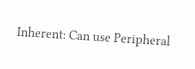Inherent: Can use Peripheral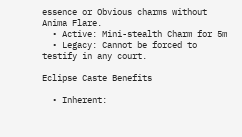essence or Obvious charms without Anima Flare.
  • Active: Mini-stealth Charm for 5m
  • Legacy: Cannot be forced to testify in any court.

Eclipse Caste Benefits

  • Inherent: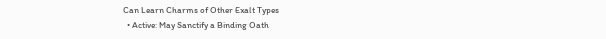Can Learn Charms of Other Exalt Types
  • Active: May Sanctify a Binding Oath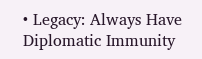• Legacy: Always Have Diplomatic Immunity